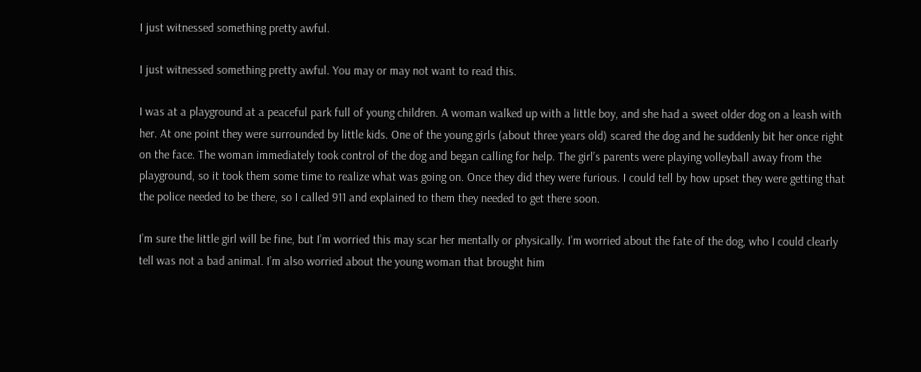I just witnessed something pretty awful.

I just witnessed something pretty awful. You may or may not want to read this.

I was at a playground at a peaceful park full of young children. A woman walked up with a little boy, and she had a sweet older dog on a leash with her. At one point they were surrounded by little kids. One of the young girls (about three years old) scared the dog and he suddenly bit her once right on the face. The woman immediately took control of the dog and began calling for help. The girl’s parents were playing volleyball away from the playground, so it took them some time to realize what was going on. Once they did they were furious. I could tell by how upset they were getting that the police needed to be there, so I called 911 and explained to them they needed to get there soon.

I’m sure the little girl will be fine, but I’m worried this may scar her mentally or physically. I’m worried about the fate of the dog, who I could clearly tell was not a bad animal. I’m also worried about the young woman that brought him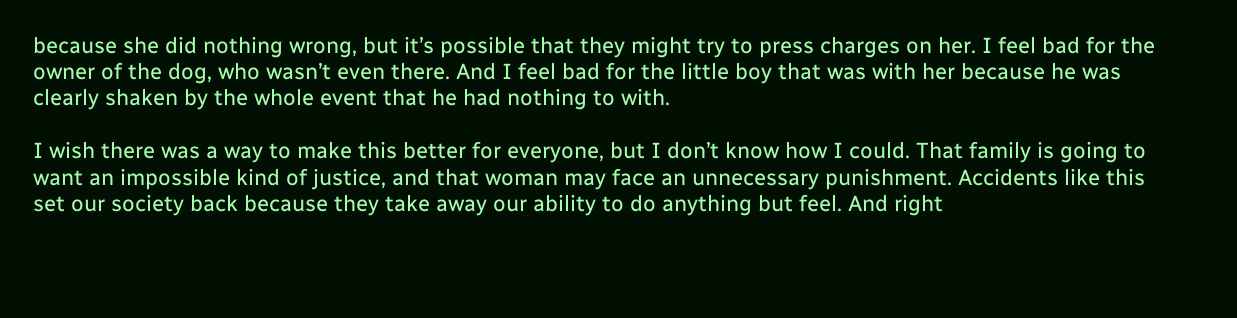because she did nothing wrong, but it’s possible that they might try to press charges on her. I feel bad for the owner of the dog, who wasn’t even there. And I feel bad for the little boy that was with her because he was clearly shaken by the whole event that he had nothing to with.

I wish there was a way to make this better for everyone, but I don’t know how I could. That family is going to want an impossible kind of justice, and that woman may face an unnecessary punishment. Accidents like this set our society back because they take away our ability to do anything but feel. And right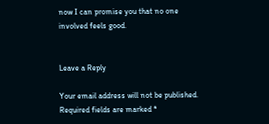now I can promise you that no one involved feels good.


Leave a Reply

Your email address will not be published. Required fields are marked *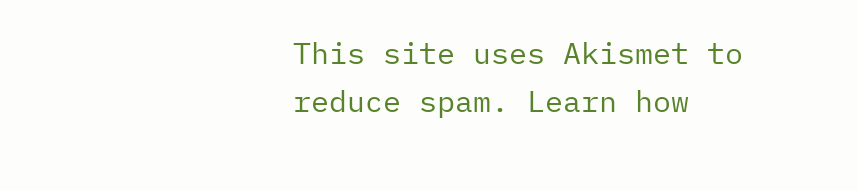This site uses Akismet to reduce spam. Learn how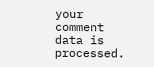your comment data is processed.